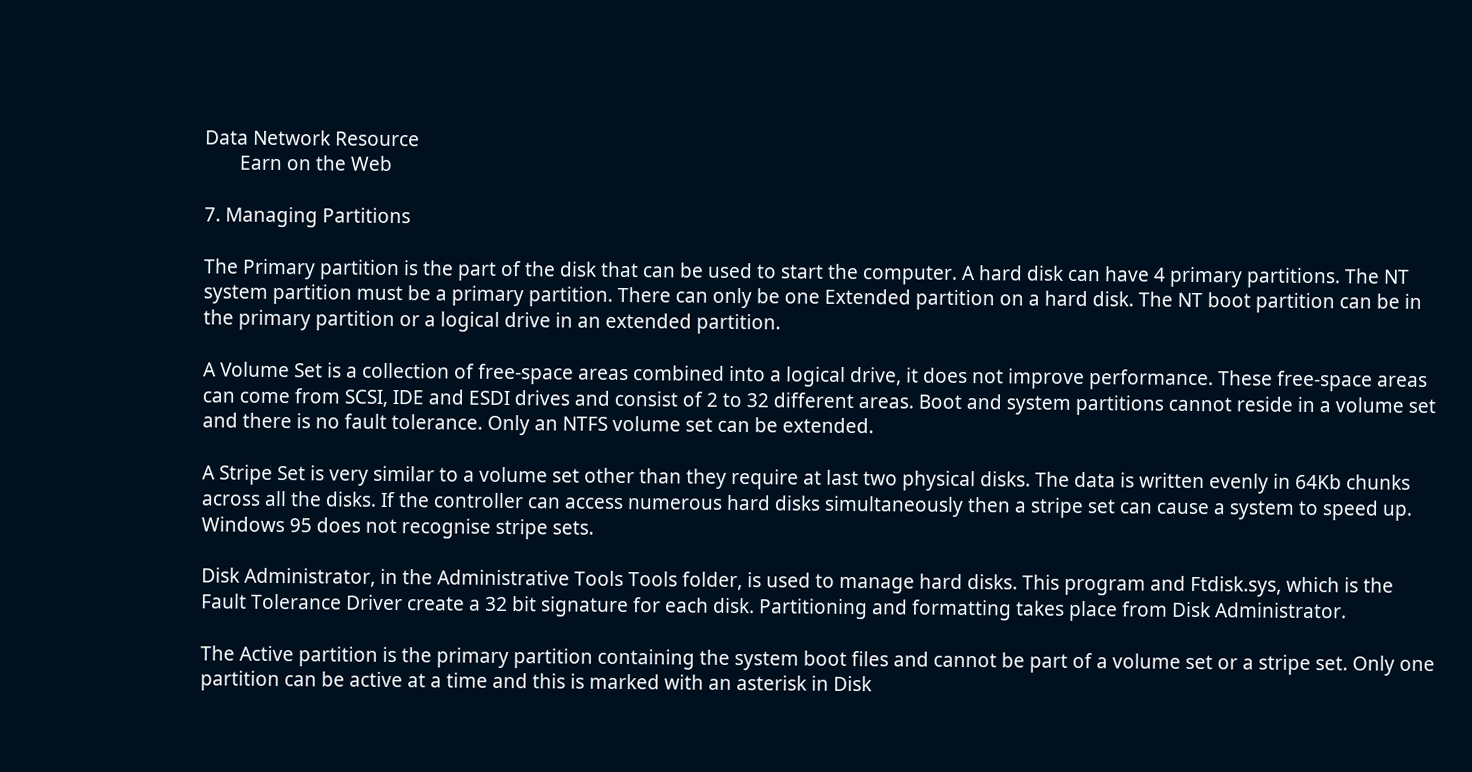Data Network Resource
       Earn on the Web

7. Managing Partitions

The Primary partition is the part of the disk that can be used to start the computer. A hard disk can have 4 primary partitions. The NT system partition must be a primary partition. There can only be one Extended partition on a hard disk. The NT boot partition can be in the primary partition or a logical drive in an extended partition.

A Volume Set is a collection of free-space areas combined into a logical drive, it does not improve performance. These free-space areas can come from SCSI, IDE and ESDI drives and consist of 2 to 32 different areas. Boot and system partitions cannot reside in a volume set and there is no fault tolerance. Only an NTFS volume set can be extended.

A Stripe Set is very similar to a volume set other than they require at last two physical disks. The data is written evenly in 64Kb chunks across all the disks. If the controller can access numerous hard disks simultaneously then a stripe set can cause a system to speed up. Windows 95 does not recognise stripe sets.

Disk Administrator, in the Administrative Tools Tools folder, is used to manage hard disks. This program and Ftdisk.sys, which is the Fault Tolerance Driver create a 32 bit signature for each disk. Partitioning and formatting takes place from Disk Administrator.

The Active partition is the primary partition containing the system boot files and cannot be part of a volume set or a stripe set. Only one partition can be active at a time and this is marked with an asterisk in Disk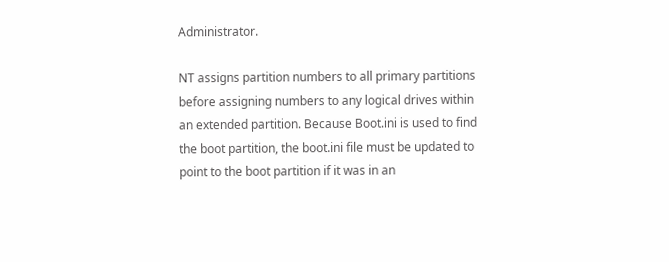Administrator.

NT assigns partition numbers to all primary partitions before assigning numbers to any logical drives within an extended partition. Because Boot.ini is used to find the boot partition, the boot.ini file must be updated to point to the boot partition if it was in an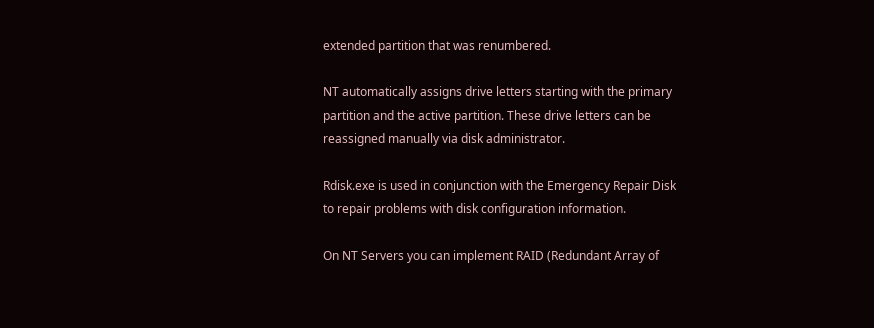extended partition that was renumbered.

NT automatically assigns drive letters starting with the primary partition and the active partition. These drive letters can be reassigned manually via disk administrator.

Rdisk.exe is used in conjunction with the Emergency Repair Disk to repair problems with disk configuration information.

On NT Servers you can implement RAID (Redundant Array of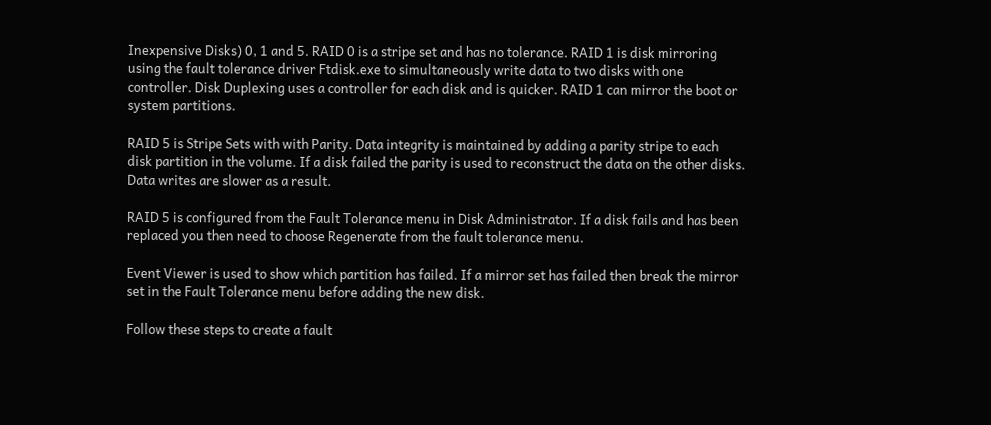Inexpensive Disks) 0, 1 and 5. RAID 0 is a stripe set and has no tolerance. RAID 1 is disk mirroring using the fault tolerance driver Ftdisk.exe to simultaneously write data to two disks with one controller. Disk Duplexing uses a controller for each disk and is quicker. RAID 1 can mirror the boot or system partitions.

RAID 5 is Stripe Sets with with Parity. Data integrity is maintained by adding a parity stripe to each disk partition in the volume. If a disk failed the parity is used to reconstruct the data on the other disks. Data writes are slower as a result.

RAID 5 is configured from the Fault Tolerance menu in Disk Administrator. If a disk fails and has been replaced you then need to choose Regenerate from the fault tolerance menu.

Event Viewer is used to show which partition has failed. If a mirror set has failed then break the mirror set in the Fault Tolerance menu before adding the new disk.

Follow these steps to create a fault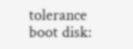tolerance boot disk: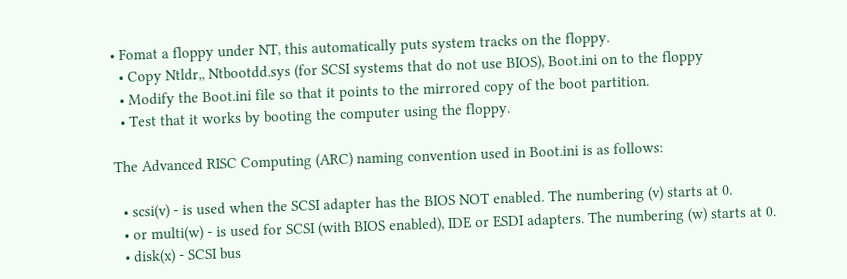• Fomat a floppy under NT, this automatically puts system tracks on the floppy.
  • Copy Ntldr,, Ntbootdd.sys (for SCSI systems that do not use BIOS), Boot.ini on to the floppy
  • Modify the Boot.ini file so that it points to the mirrored copy of the boot partition.
  • Test that it works by booting the computer using the floppy.

The Advanced RISC Computing (ARC) naming convention used in Boot.ini is as follows:

  • scsi(v) - is used when the SCSI adapter has the BIOS NOT enabled. The numbering (v) starts at 0.
  • or multi(w) - is used for SCSI (with BIOS enabled), IDE or ESDI adapters. The numbering (w) starts at 0.
  • disk(x) - SCSI bus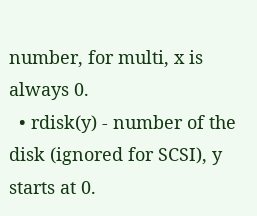number, for multi, x is always 0.
  • rdisk(y) - number of the disk (ignored for SCSI), y starts at 0.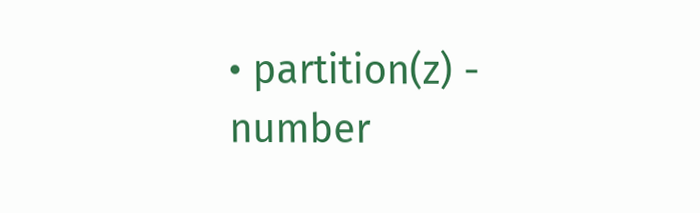• partition(z) - number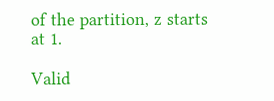of the partition, z starts at 1.

Valid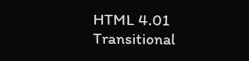HTML 4.01 Transitional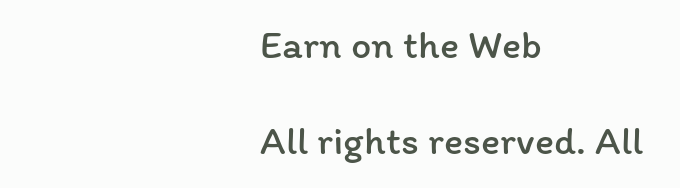Earn on the Web

All rights reserved. All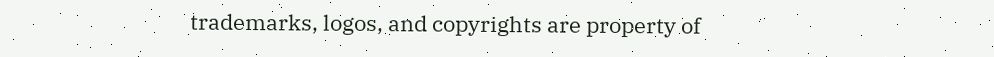trademarks, logos, and copyrights are property of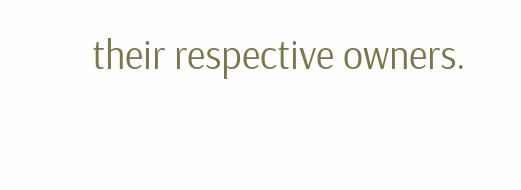their respective owners.